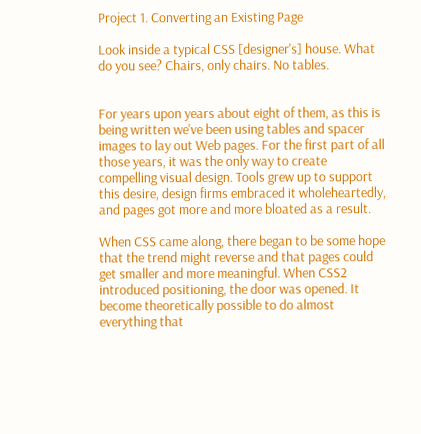Project 1. Converting an Existing Page

Look inside a typical CSS [designer's] house. What do you see? Chairs, only chairs. No tables.


For years upon years about eight of them, as this is being written we've been using tables and spacer images to lay out Web pages. For the first part of all those years, it was the only way to create compelling visual design. Tools grew up to support this desire, design firms embraced it wholeheartedly, and pages got more and more bloated as a result.

When CSS came along, there began to be some hope that the trend might reverse and that pages could get smaller and more meaningful. When CSS2 introduced positioning, the door was opened. It become theoretically possible to do almost everything that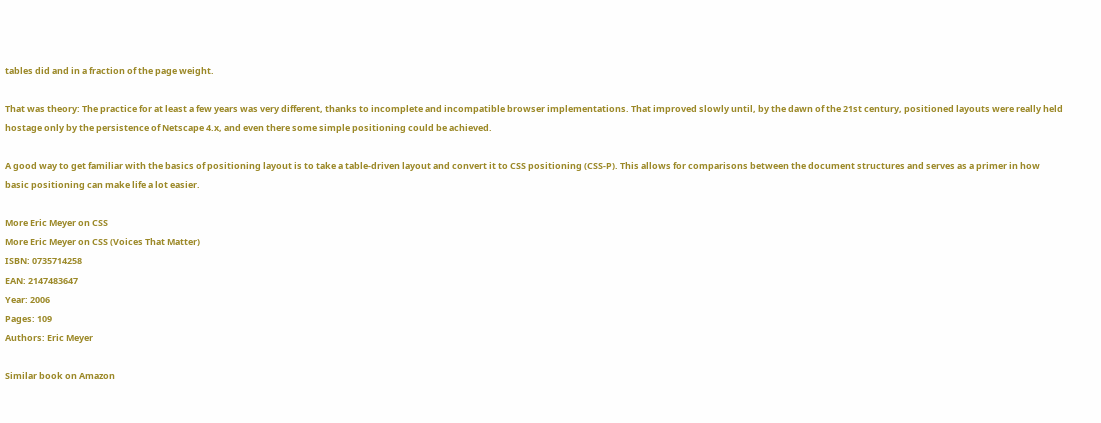tables did and in a fraction of the page weight.

That was theory: The practice for at least a few years was very different, thanks to incomplete and incompatible browser implementations. That improved slowly until, by the dawn of the 21st century, positioned layouts were really held hostage only by the persistence of Netscape 4.x, and even there some simple positioning could be achieved.

A good way to get familiar with the basics of positioning layout is to take a table-driven layout and convert it to CSS positioning (CSS-P). This allows for comparisons between the document structures and serves as a primer in how basic positioning can make life a lot easier.

More Eric Meyer on CSS
More Eric Meyer on CSS (Voices That Matter)
ISBN: 0735714258
EAN: 2147483647
Year: 2006
Pages: 109
Authors: Eric Meyer

Similar book on Amazon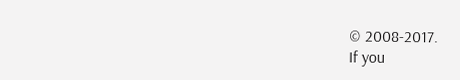© 2008-2017.
If you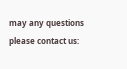may any questions please contact us: